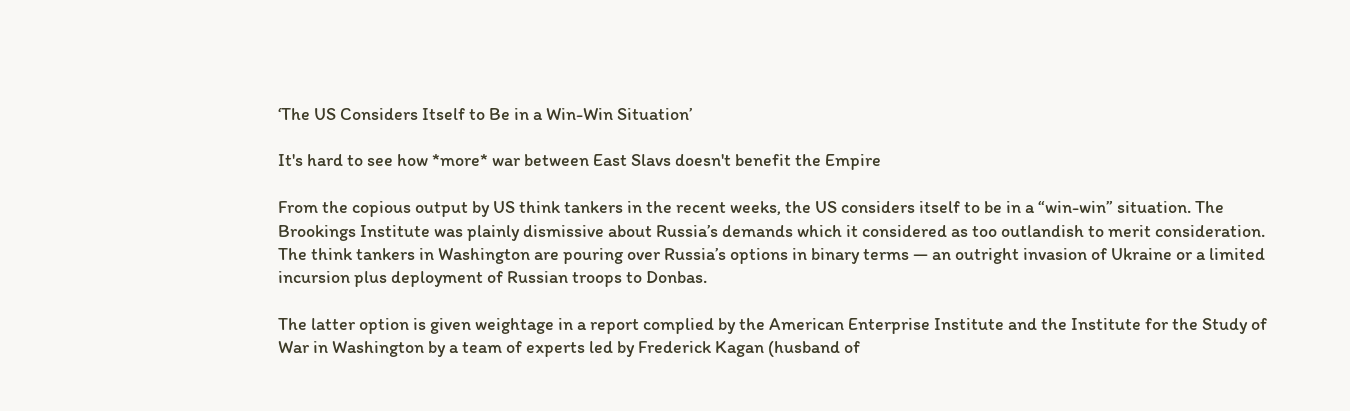‘The US Considers Itself to Be in a Win-Win Situation’

It's hard to see how *more* war between East Slavs doesn't benefit the Empire

From the copious output by US think tankers in the recent weeks, the US considers itself to be in a “win-win” situation. The Brookings Institute was plainly dismissive about Russia’s demands which it considered as too outlandish to merit consideration. The think tankers in Washington are pouring over Russia’s options in binary terms — an outright invasion of Ukraine or a limited incursion plus deployment of Russian troops to Donbas.

The latter option is given weightage in a report complied by the American Enterprise Institute and the Institute for the Study of War in Washington by a team of experts led by Frederick Kagan (husband of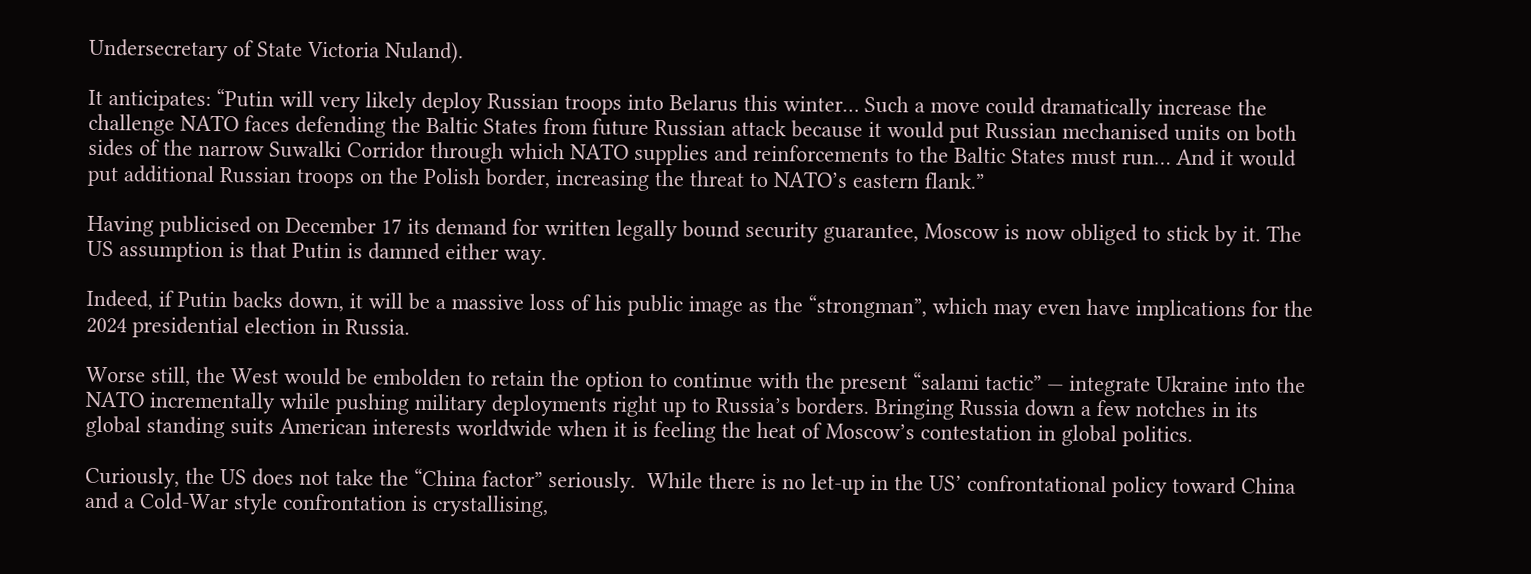Undersecretary of State Victoria Nuland).

It anticipates: “Putin will very likely deploy Russian troops into Belarus this winter… Such a move could dramatically increase the challenge NATO faces defending the Baltic States from future Russian attack because it would put Russian mechanised units on both sides of the narrow Suwalki Corridor through which NATO supplies and reinforcements to the Baltic States must run… And it would put additional Russian troops on the Polish border, increasing the threat to NATO’s eastern flank.”

Having publicised on December 17 its demand for written legally bound security guarantee, Moscow is now obliged to stick by it. The US assumption is that Putin is damned either way.

Indeed, if Putin backs down, it will be a massive loss of his public image as the “strongman”, which may even have implications for the 2024 presidential election in Russia.

Worse still, the West would be embolden to retain the option to continue with the present “salami tactic” — integrate Ukraine into the NATO incrementally while pushing military deployments right up to Russia’s borders. Bringing Russia down a few notches in its global standing suits American interests worldwide when it is feeling the heat of Moscow’s contestation in global politics.

Curiously, the US does not take the “China factor” seriously.  While there is no let-up in the US’ confrontational policy toward China and a Cold-War style confrontation is crystallising,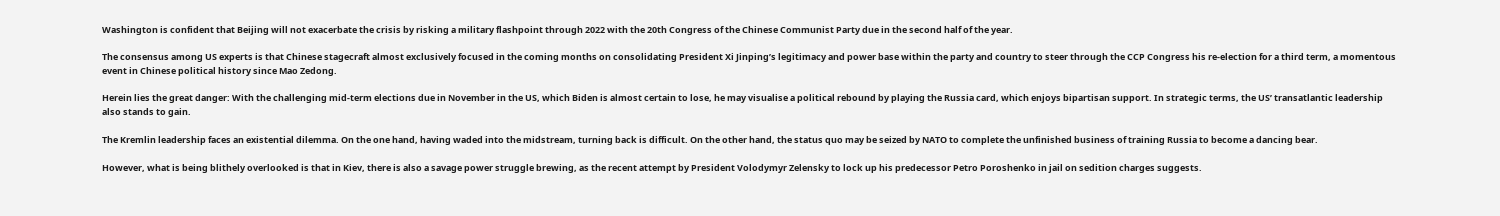Washington is confident that Beijing will not exacerbate the crisis by risking a military flashpoint through 2022 with the 20th Congress of the Chinese Communist Party due in the second half of the year.

The consensus among US experts is that Chinese stagecraft almost exclusively focused in the coming months on consolidating President Xi Jinping’s legitimacy and power base within the party and country to steer through the CCP Congress his re-election for a third term, a momentous event in Chinese political history since Mao Zedong.

Herein lies the great danger: With the challenging mid-term elections due in November in the US, which Biden is almost certain to lose, he may visualise a political rebound by playing the Russia card, which enjoys bipartisan support. In strategic terms, the US’ transatlantic leadership also stands to gain.

The Kremlin leadership faces an existential dilemma. On the one hand, having waded into the midstream, turning back is difficult. On the other hand, the status quo may be seized by NATO to complete the unfinished business of training Russia to become a dancing bear.

However, what is being blithely overlooked is that in Kiev, there is also a savage power struggle brewing, as the recent attempt by President Volodymyr Zelensky to lock up his predecessor Petro Poroshenko in jail on sedition charges suggests.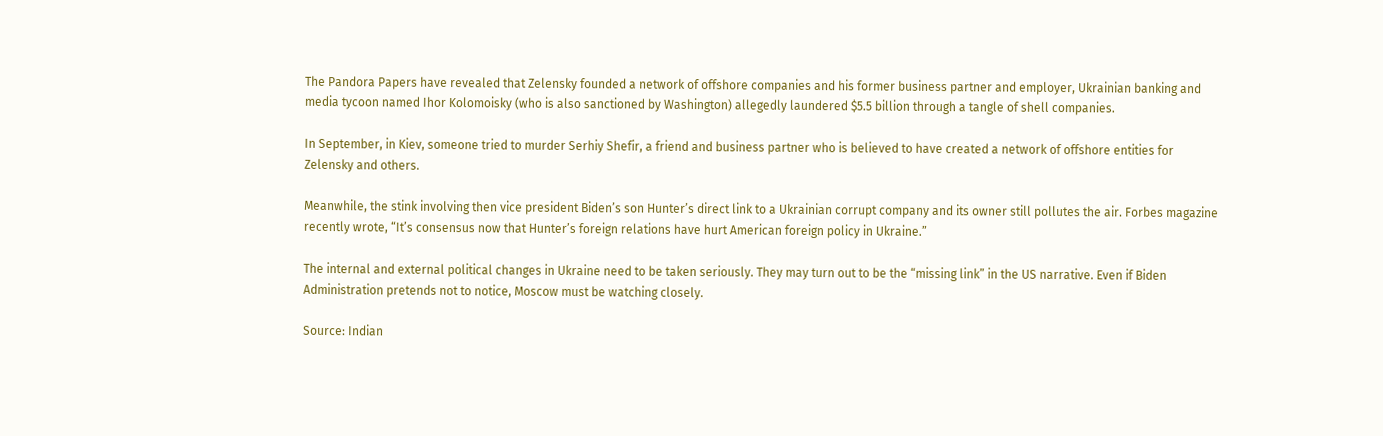The Pandora Papers have revealed that Zelensky founded a network of offshore companies and his former business partner and employer, Ukrainian banking and media tycoon named Ihor Kolomoisky (who is also sanctioned by Washington) allegedly laundered $5.5 billion through a tangle of shell companies.

In September, in Kiev, someone tried to murder Serhiy Shefir, a friend and business partner who is believed to have created a network of offshore entities for Zelensky and others.

Meanwhile, the stink involving then vice president Biden’s son Hunter’s direct link to a Ukrainian corrupt company and its owner still pollutes the air. Forbes magazine recently wrote, “It’s consensus now that Hunter’s foreign relations have hurt American foreign policy in Ukraine.”

The internal and external political changes in Ukraine need to be taken seriously. They may turn out to be the “missing link” in the US narrative. Even if Biden Administration pretends not to notice, Moscow must be watching closely.

Source: Indian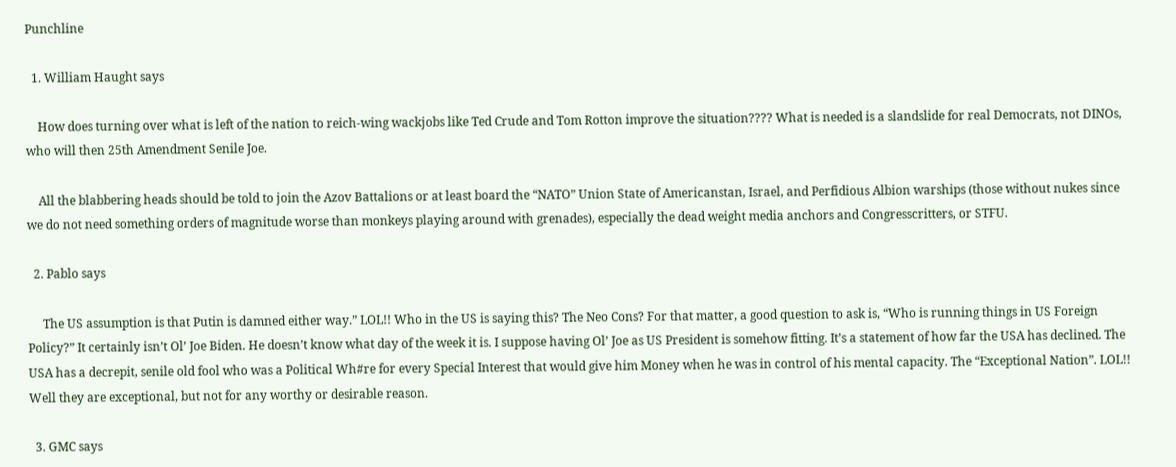Punchline

  1. William Haught says

    How does turning over what is left of the nation to reich-wing wackjobs like Ted Crude and Tom Rotton improve the situation???? What is needed is a slandslide for real Democrats, not DINOs, who will then 25th Amendment Senile Joe.

    All the blabbering heads should be told to join the Azov Battalions or at least board the “NATO” Union State of Americanstan, Israel, and Perfidious Albion warships (those without nukes since we do not need something orders of magnitude worse than monkeys playing around with grenades), especially the dead weight media anchors and Congresscritters, or STFU.

  2. Pablo says

     The US assumption is that Putin is damned either way.” LOL!! Who in the US is saying this? The Neo Cons? For that matter, a good question to ask is, “Who is running things in US Foreign Policy?” It certainly isn’t Ol’ Joe Biden. He doesn’t know what day of the week it is. I suppose having Ol’ Joe as US President is somehow fitting. It’s a statement of how far the USA has declined. The USA has a decrepit, senile old fool who was a Political Wh#re for every Special Interest that would give him Money when he was in control of his mental capacity. The “Exceptional Nation”. LOL!! Well they are exceptional, but not for any worthy or desirable reason.

  3. GMC says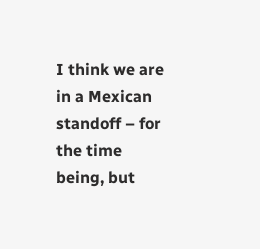I think we are in a Mexican standoff – for the time being, but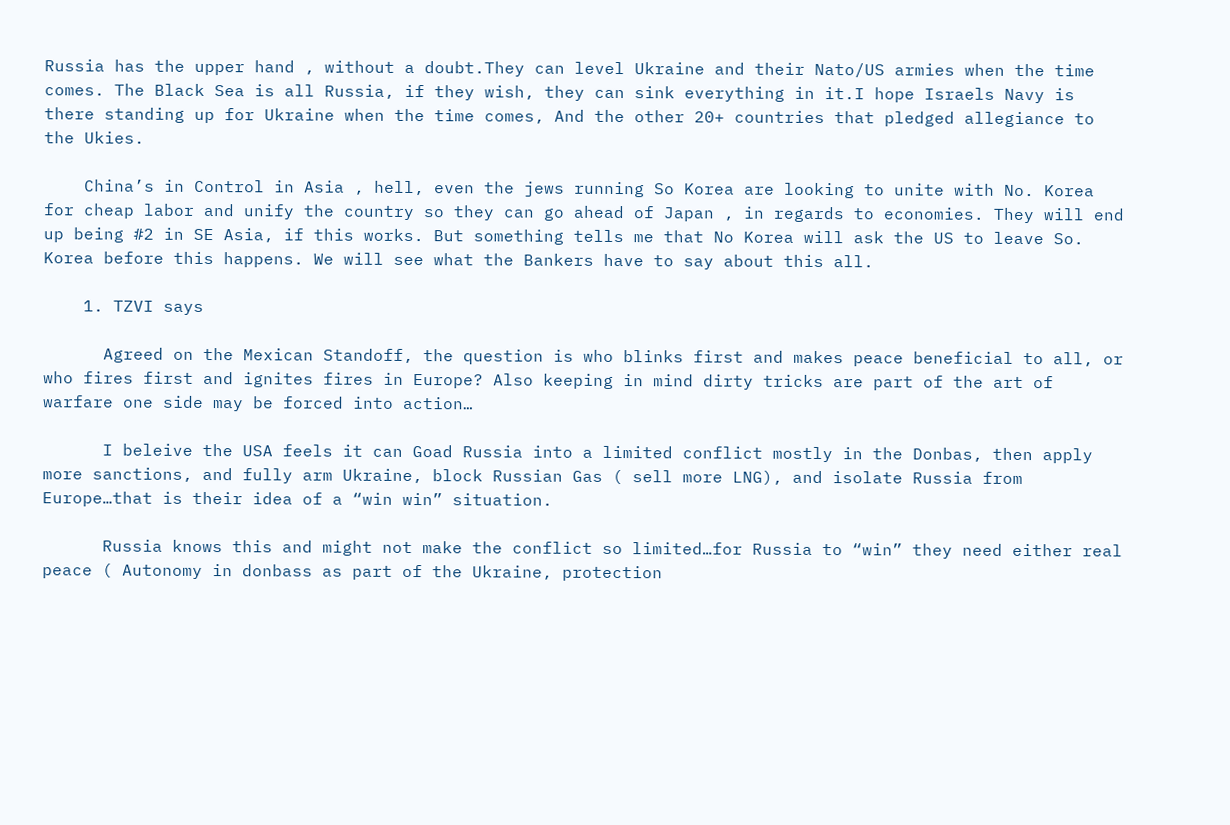Russia has the upper hand , without a doubt.They can level Ukraine and their Nato/US armies when the time comes. The Black Sea is all Russia, if they wish, they can sink everything in it.I hope Israels Navy is there standing up for Ukraine when the time comes, And the other 20+ countries that pledged allegiance to the Ukies.

    China’s in Control in Asia , hell, even the jews running So Korea are looking to unite with No. Korea for cheap labor and unify the country so they can go ahead of Japan , in regards to economies. They will end up being #2 in SE Asia, if this works. But something tells me that No Korea will ask the US to leave So. Korea before this happens. We will see what the Bankers have to say about this all.

    1. TZVI says

      Agreed on the Mexican Standoff, the question is who blinks first and makes peace beneficial to all, or who fires first and ignites fires in Europe? Also keeping in mind dirty tricks are part of the art of warfare one side may be forced into action…

      I beleive the USA feels it can Goad Russia into a limited conflict mostly in the Donbas, then apply more sanctions, and fully arm Ukraine, block Russian Gas ( sell more LNG), and isolate Russia from Europe…that is their idea of a “win win” situation.

      Russia knows this and might not make the conflict so limited…for Russia to “win” they need either real peace ( Autonomy in donbass as part of the Ukraine, protection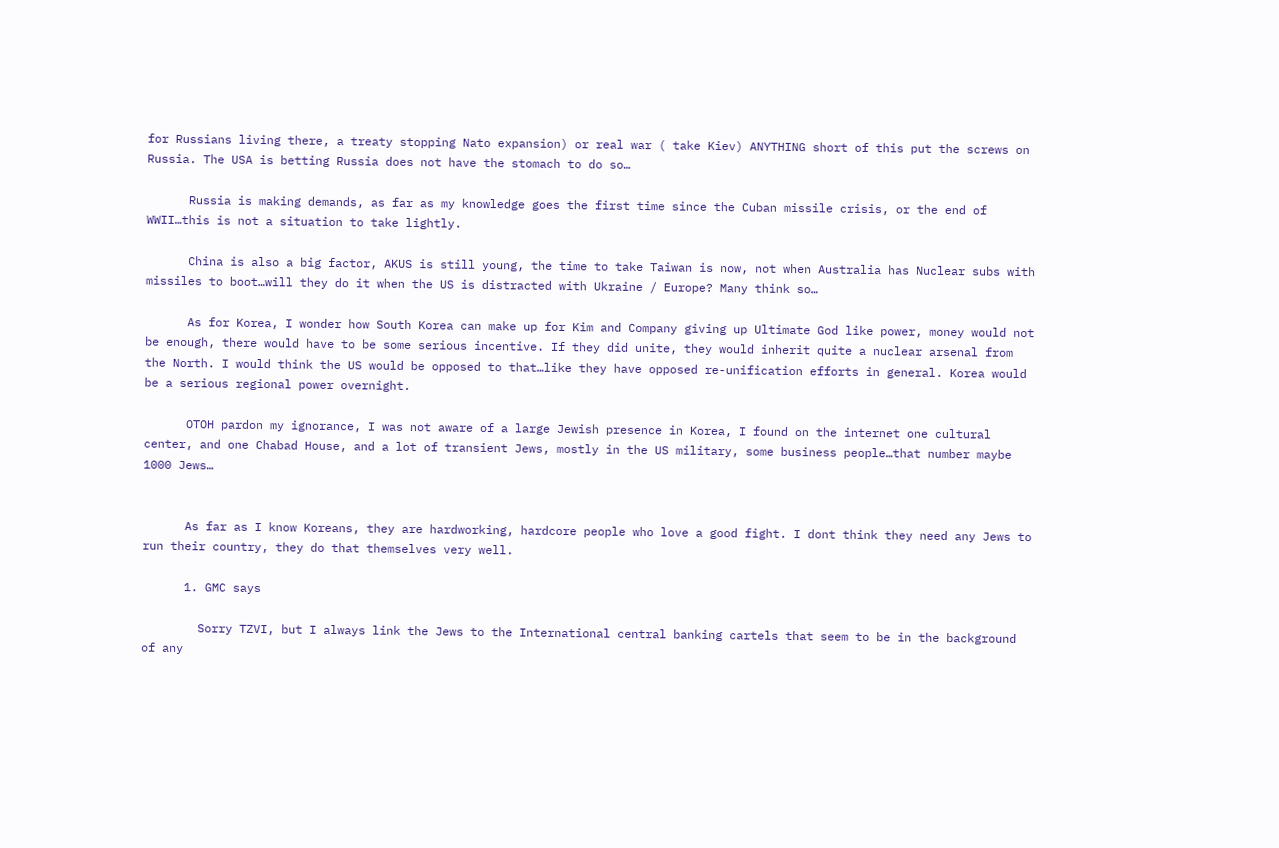for Russians living there, a treaty stopping Nato expansion) or real war ( take Kiev) ANYTHING short of this put the screws on Russia. The USA is betting Russia does not have the stomach to do so…

      Russia is making demands, as far as my knowledge goes the first time since the Cuban missile crisis, or the end of WWII…this is not a situation to take lightly.

      China is also a big factor, AKUS is still young, the time to take Taiwan is now, not when Australia has Nuclear subs with missiles to boot…will they do it when the US is distracted with Ukraine / Europe? Many think so…

      As for Korea, I wonder how South Korea can make up for Kim and Company giving up Ultimate God like power, money would not be enough, there would have to be some serious incentive. If they did unite, they would inherit quite a nuclear arsenal from the North. I would think the US would be opposed to that…like they have opposed re-unification efforts in general. Korea would be a serious regional power overnight.

      OTOH pardon my ignorance, I was not aware of a large Jewish presence in Korea, I found on the internet one cultural center, and one Chabad House, and a lot of transient Jews, mostly in the US military, some business people…that number maybe 1000 Jews…


      As far as I know Koreans, they are hardworking, hardcore people who love a good fight. I dont think they need any Jews to run their country, they do that themselves very well.

      1. GMC says

        Sorry TZVI, but I always link the Jews to the International central banking cartels that seem to be in the background of any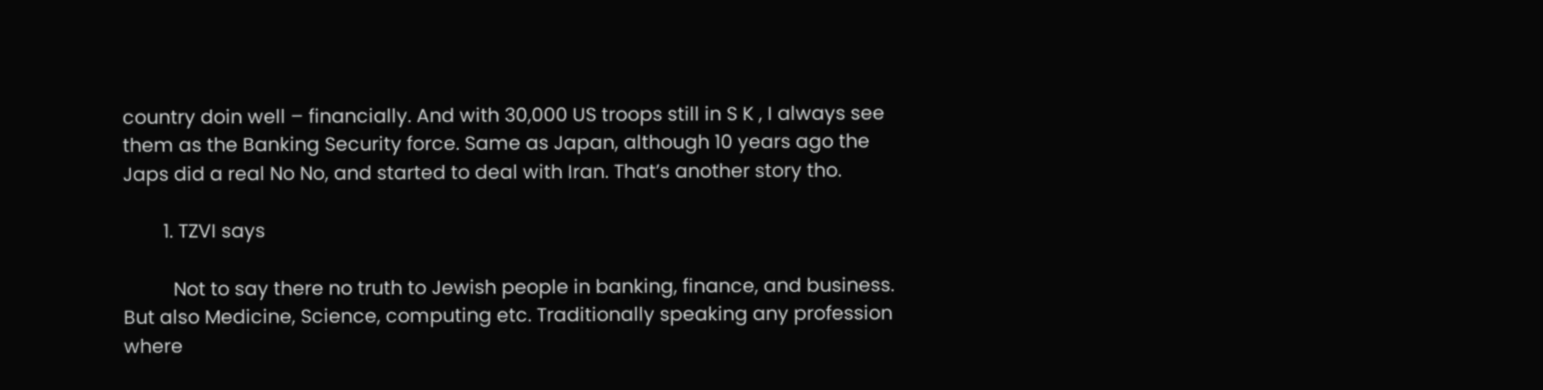country doin well – financially. And with 30,000 US troops still in S K , I always see them as the Banking Security force. Same as Japan, although 10 years ago the Japs did a real No No, and started to deal with Iran. That’s another story tho.

        1. TZVI says

          Not to say there no truth to Jewish people in banking, finance, and business. But also Medicine, Science, computing etc. Traditionally speaking any profession where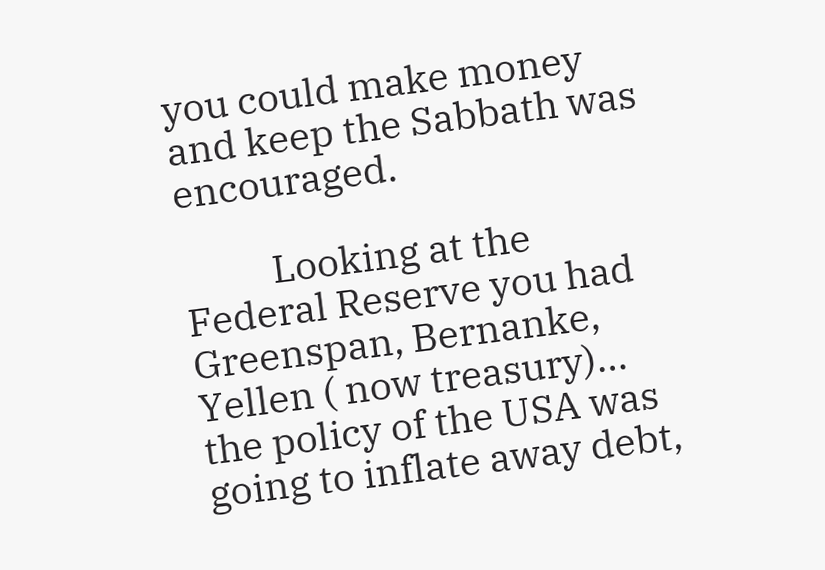you could make money and keep the Sabbath was encouraged.

          Looking at the Federal Reserve you had Greenspan, Bernanke, Yellen ( now treasury)… the policy of the USA was going to inflate away debt,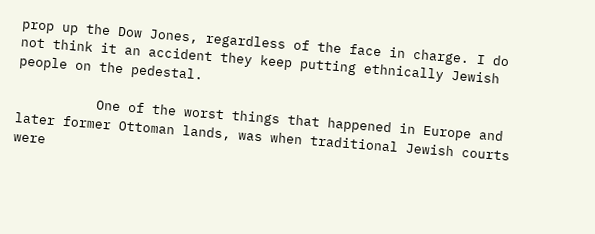prop up the Dow Jones, regardless of the face in charge. I do not think it an accident they keep putting ethnically Jewish people on the pedestal.

          One of the worst things that happened in Europe and later former Ottoman lands, was when traditional Jewish courts were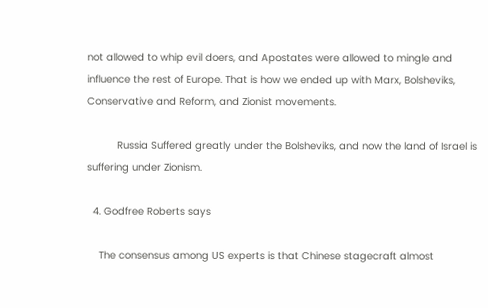not allowed to whip evil doers, and Apostates were allowed to mingle and influence the rest of Europe. That is how we ended up with Marx, Bolsheviks, Conservative and Reform, and Zionist movements.

          Russia Suffered greatly under the Bolsheviks, and now the land of Israel is suffering under Zionism.

  4. Godfree Roberts says

    The consensus among US experts is that Chinese stagecraft almost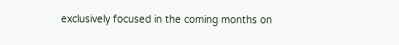exclusively focused in the coming months on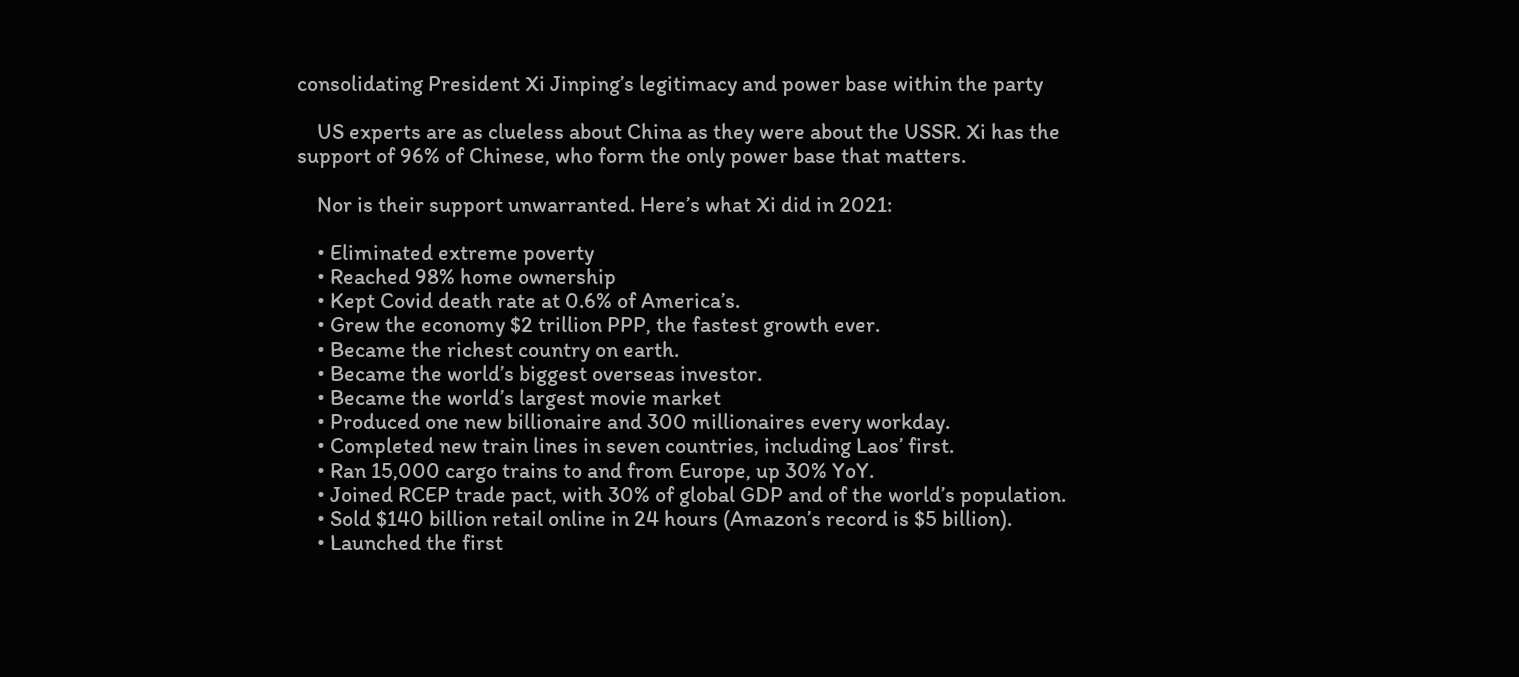consolidating President Xi Jinping’s legitimacy and power base within the party

    US experts are as clueless about China as they were about the USSR. Xi has the support of 96% of Chinese, who form the only power base that matters.

    Nor is their support unwarranted. Here’s what Xi did in 2021:

    • Eliminated extreme poverty
    • Reached 98% home ownership
    • Kept Covid death rate at 0.6% of America’s.
    • Grew the economy $2 trillion PPP, the fastest growth ever.
    • Became the richest country on earth.
    • Became the world’s biggest overseas investor.
    • Became the world’s largest movie market
    • Produced one new billionaire and 300 millionaires every workday.
    • Completed new train lines in seven countries, including Laos’ first.
    • Ran 15,000 cargo trains to and from Europe, up 30% YoY.
    • Joined RCEP trade pact, with 30% of global GDP and of the world’s population.
    • Sold $140 billion retail online in 24 hours (Amazon’s record is $5 billion).
    • Launched the first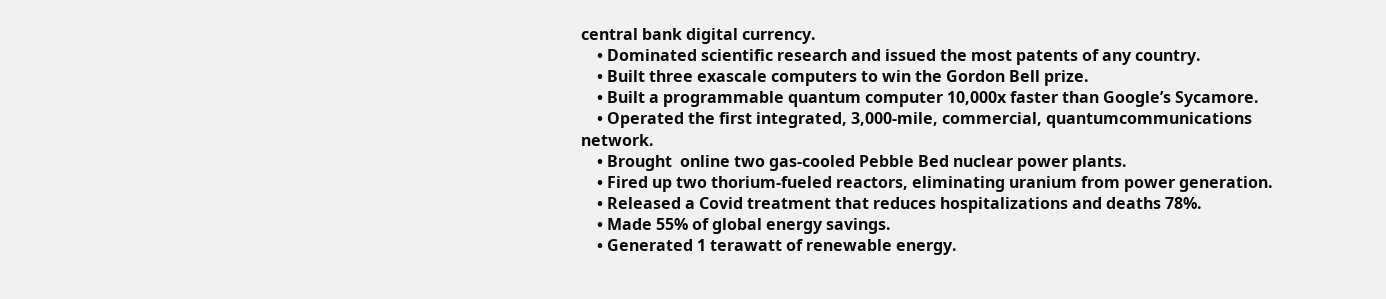central bank digital currency.
    • Dominated scientific research and issued the most patents of any country.
    • Built three exascale computers to win the Gordon Bell prize.
    • Built a programmable quantum computer 10,000x faster than Google’s Sycamore.
    • Operated the first integrated, 3,000-mile, commercial, quantumcommunications network.
    • Brought  online two gas-cooled Pebble Bed nuclear power plants.
    • Fired up two thorium-fueled reactors, eliminating uranium from power generation.
    • Released a Covid treatment that reduces hospitalizations and deaths 78%.
    • Made 55% of global energy savings.
    • Generated 1 terawatt of renewable energy.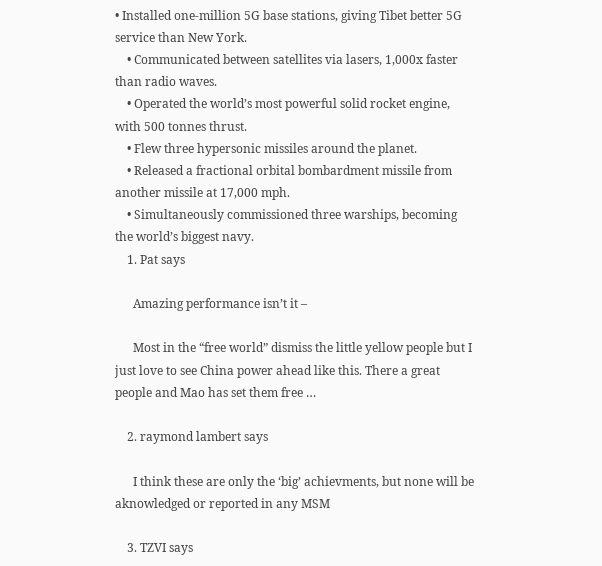• Installed one-million 5G base stations, giving Tibet better 5G service than New York.
    • Communicated between satellites via lasers, 1,000x faster than radio waves.
    • Operated the world’s most powerful solid rocket engine, with 500 tonnes thrust.
    • Flew three hypersonic missiles around the planet.
    • Released a fractional orbital bombardment missile from another missile at 17,000 mph.
    • Simultaneously commissioned three warships, becoming the world’s biggest navy.
    1. Pat says

      Amazing performance isn’t it –

      Most in the “free world” dismiss the little yellow people but I just love to see China power ahead like this. There a great people and Mao has set them free …

    2. raymond lambert says

      I think these are only the ‘big’ achievments, but none will be aknowledged or reported in any MSM

    3. TZVI says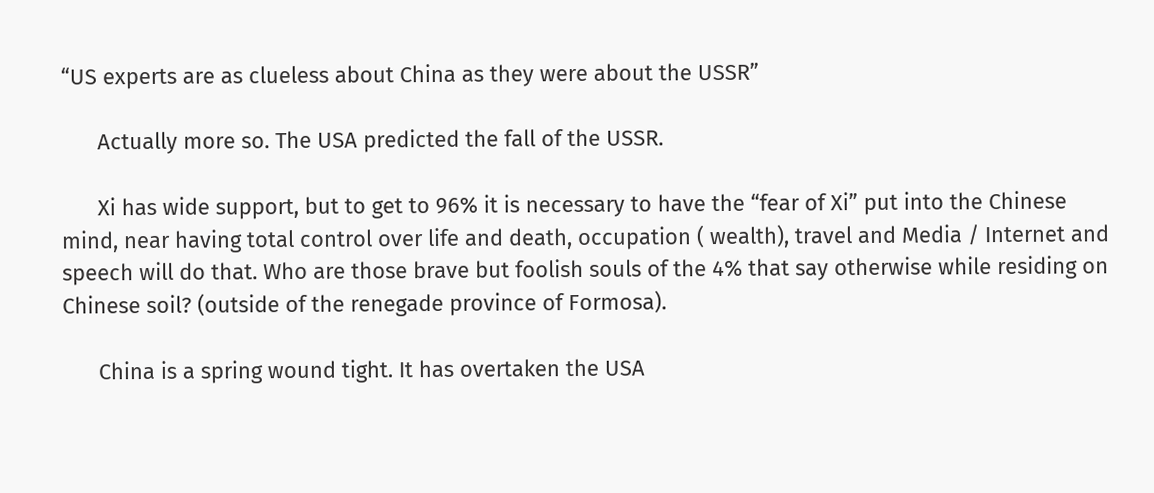“US experts are as clueless about China as they were about the USSR”

      Actually more so. The USA predicted the fall of the USSR.

      Xi has wide support, but to get to 96% it is necessary to have the “fear of Xi” put into the Chinese mind, near having total control over life and death, occupation ( wealth), travel and Media / Internet and speech will do that. Who are those brave but foolish souls of the 4% that say otherwise while residing on Chinese soil? (outside of the renegade province of Formosa).

      China is a spring wound tight. It has overtaken the USA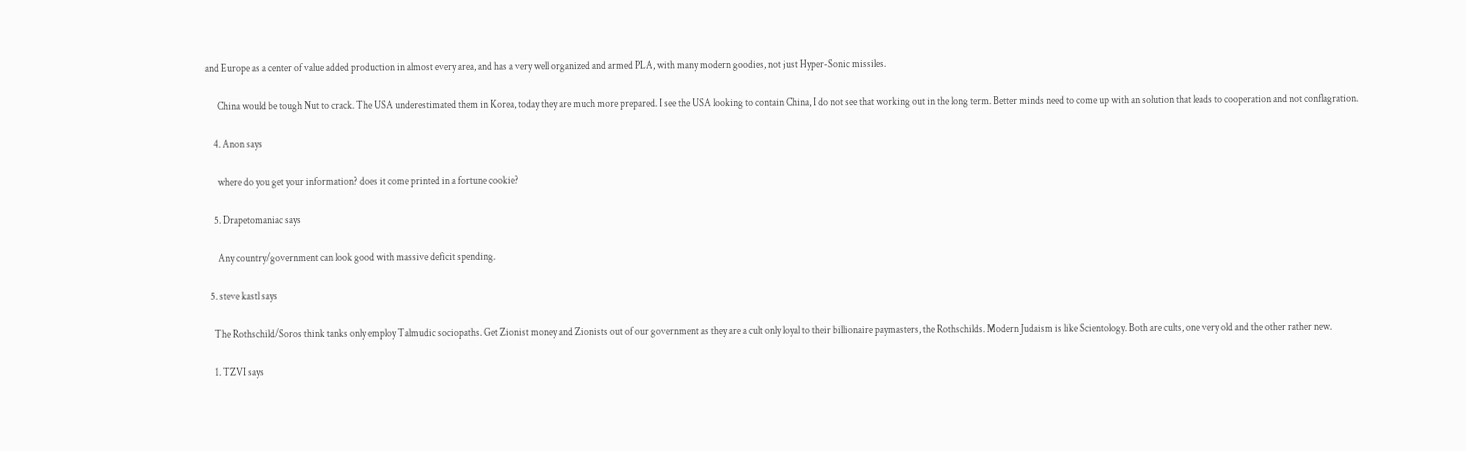and Europe as a center of value added production in almost every area, and has a very well organized and armed PLA, with many modern goodies, not just Hyper-Sonic missiles.

      China would be tough Nut to crack. The USA underestimated them in Korea, today they are much more prepared. I see the USA looking to contain China, I do not see that working out in the long term. Better minds need to come up with an solution that leads to cooperation and not conflagration.

    4. Anon says

      where do you get your information? does it come printed in a fortune cookie?

    5. Drapetomaniac says

      Any country/government can look good with massive deficit spending.

  5. steve kastl says

    The Rothschild/Soros think tanks only employ Talmudic sociopaths. Get Zionist money and Zionists out of our government as they are a cult only loyal to their billionaire paymasters, the Rothschilds. Modern Judaism is like Scientology. Both are cults, one very old and the other rather new.

    1. TZVI says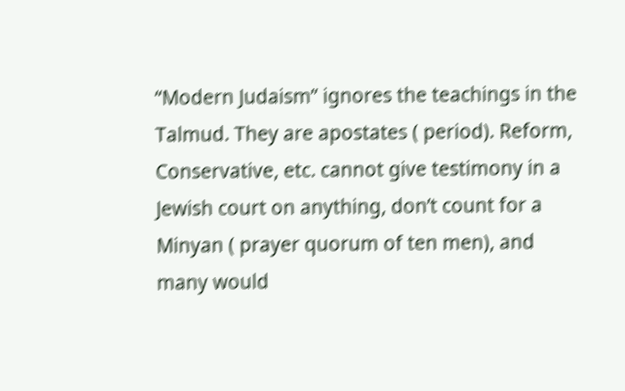“Modern Judaism” ignores the teachings in the Talmud. They are apostates ( period). Reform, Conservative, etc. cannot give testimony in a Jewish court on anything, don’t count for a Minyan ( prayer quorum of ten men), and many would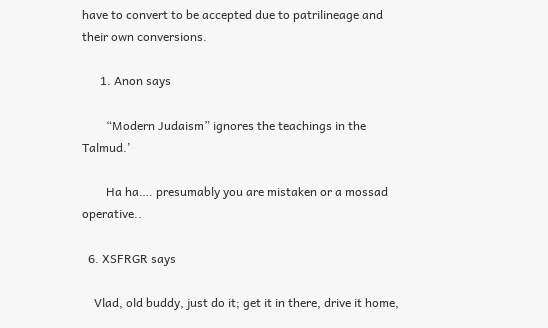have to convert to be accepted due to patrilineage and their own conversions.

      1. Anon says

        “Modern Judaism” ignores the teachings in the Talmud.’

        Ha ha…. presumably you are mistaken or a mossad operative..

  6. XSFRGR says

    Vlad, old buddy, just do it; get it in there, drive it home,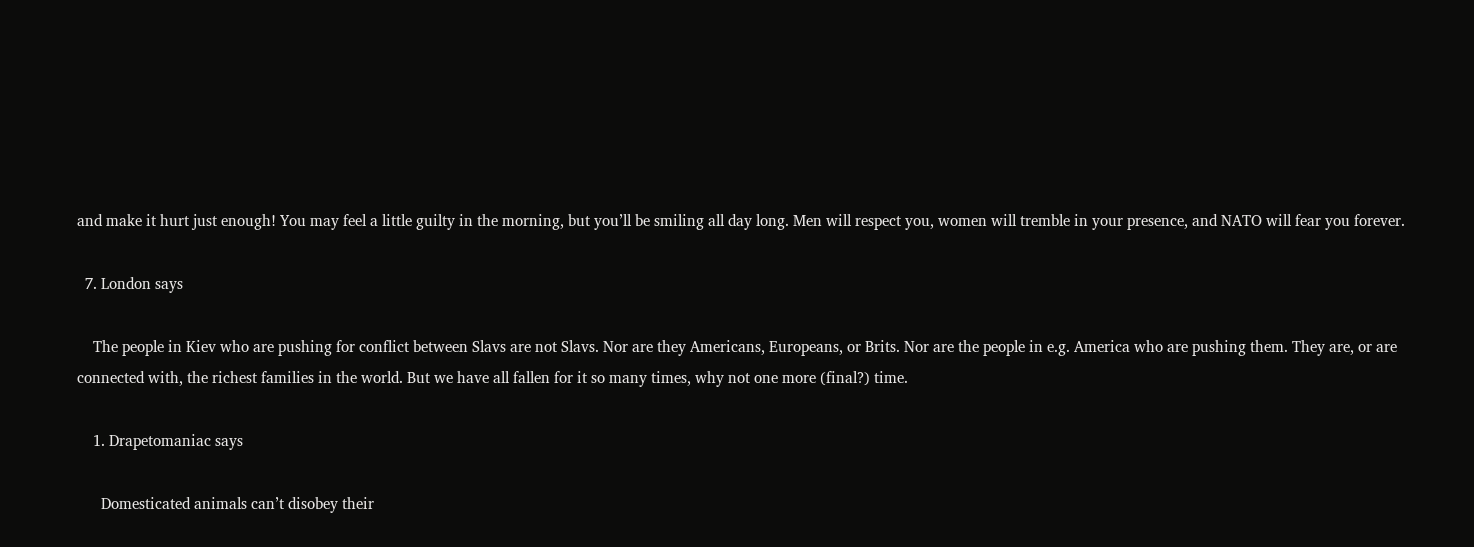and make it hurt just enough! You may feel a little guilty in the morning, but you’ll be smiling all day long. Men will respect you, women will tremble in your presence, and NATO will fear you forever.

  7. London says

    The people in Kiev who are pushing for conflict between Slavs are not Slavs. Nor are they Americans, Europeans, or Brits. Nor are the people in e.g. America who are pushing them. They are, or are connected with, the richest families in the world. But we have all fallen for it so many times, why not one more (final?) time.

    1. Drapetomaniac says

      Domesticated animals can’t disobey their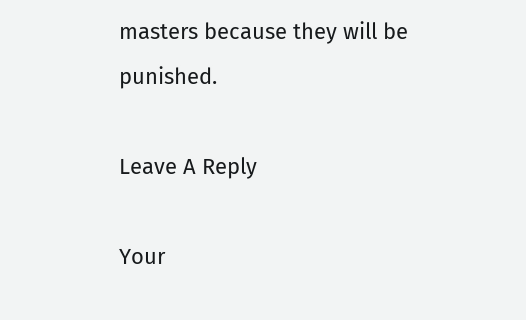masters because they will be punished.

Leave A Reply

Your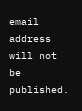email address will not be published.